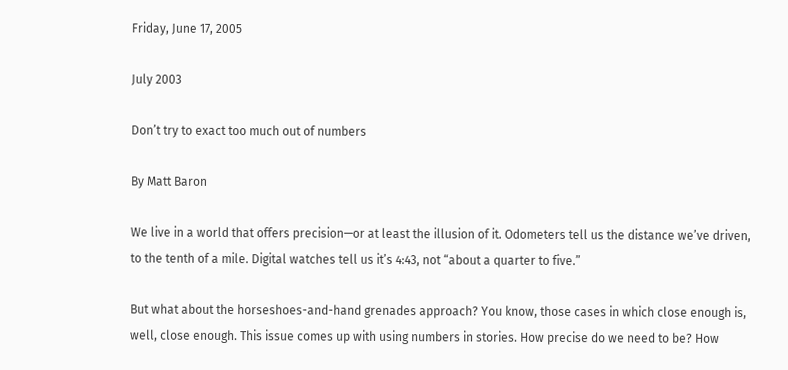Friday, June 17, 2005

July 2003

Don’t try to exact too much out of numbers

By Matt Baron

We live in a world that offers precision—or at least the illusion of it. Odometers tell us the distance we’ve driven, to the tenth of a mile. Digital watches tell us it’s 4:43, not “about a quarter to five.”

But what about the horseshoes-and-hand grenades approach? You know, those cases in which close enough is, well, close enough. This issue comes up with using numbers in stories. How precise do we need to be? How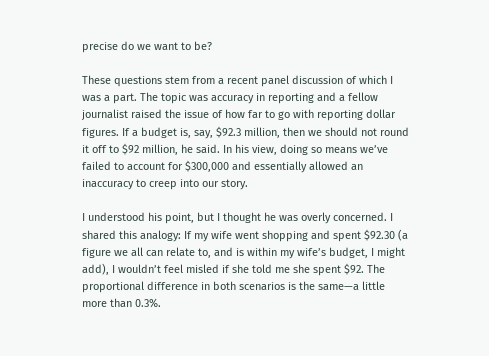precise do we want to be?

These questions stem from a recent panel discussion of which I was a part. The topic was accuracy in reporting and a fellow journalist raised the issue of how far to go with reporting dollar figures. If a budget is, say, $92.3 million, then we should not round it off to $92 million, he said. In his view, doing so means we’ve failed to account for $300,000 and essentially allowed an inaccuracy to creep into our story.

I understood his point, but I thought he was overly concerned. I shared this analogy: If my wife went shopping and spent $92.30 (a figure we all can relate to, and is within my wife’s budget, I might add), I wouldn’t feel misled if she told me she spent $92. The proportional difference in both scenarios is the same—a little more than 0.3%.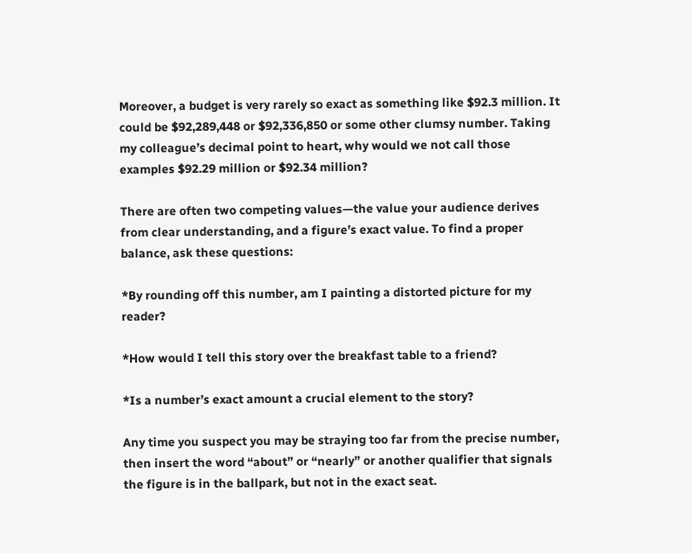Moreover, a budget is very rarely so exact as something like $92.3 million. It could be $92,289,448 or $92,336,850 or some other clumsy number. Taking my colleague’s decimal point to heart, why would we not call those examples $92.29 million or $92.34 million?

There are often two competing values—the value your audience derives from clear understanding, and a figure’s exact value. To find a proper balance, ask these questions:

*By rounding off this number, am I painting a distorted picture for my reader?

*How would I tell this story over the breakfast table to a friend?

*Is a number’s exact amount a crucial element to the story?

Any time you suspect you may be straying too far from the precise number, then insert the word “about” or “nearly” or another qualifier that signals the figure is in the ballpark, but not in the exact seat.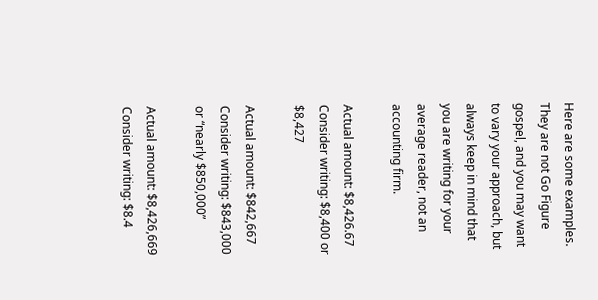Here are some examples. They are not Go Figure gospel, and you may want to vary your approach, but always keep in mind that you are writing for your average reader, not an accounting firm.

Actual amount: $8,426.67
Consider writing: $8,400 or $8,427

Actual amount: $842,667
Consider writing: $843,000 or “nearly $850,000”

Actual amount: $8,426,669
Consider writing: $8.4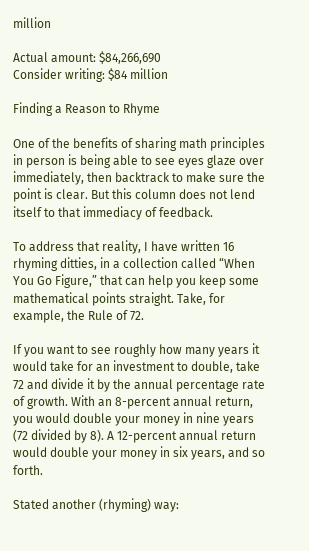million

Actual amount: $84,266,690
Consider writing: $84 million

Finding a Reason to Rhyme

One of the benefits of sharing math principles in person is being able to see eyes glaze over immediately, then backtrack to make sure the point is clear. But this column does not lend itself to that immediacy of feedback.

To address that reality, I have written 16 rhyming ditties, in a collection called “When You Go Figure,” that can help you keep some mathematical points straight. Take, for example, the Rule of 72.

If you want to see roughly how many years it would take for an investment to double, take 72 and divide it by the annual percentage rate of growth. With an 8-percent annual return, you would double your money in nine years (72 divided by 8). A 12-percent annual return would double your money in six years, and so forth.

Stated another (rhyming) way: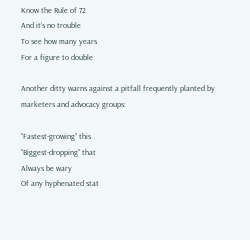Know the Rule of 72
And it’s no trouble
To see how many years
For a figure to double

Another ditty warns against a pitfall frequently planted by marketers and advocacy groups:

“Fastest-growing” this
“Biggest-dropping” that
Always be wary
Of any hyphenated stat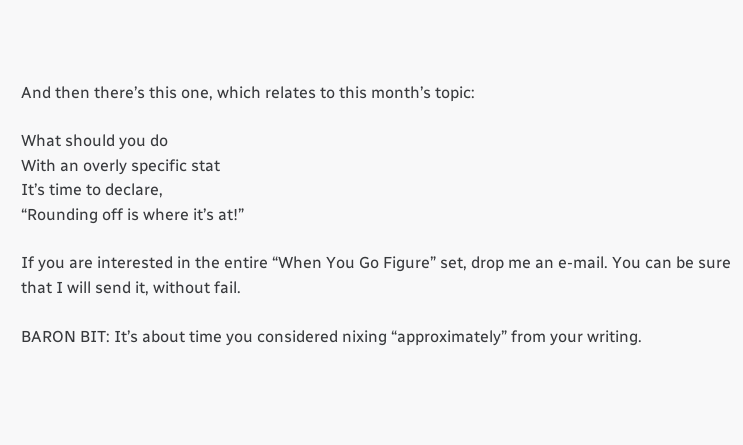And then there’s this one, which relates to this month’s topic:

What should you do
With an overly specific stat
It’s time to declare,
“Rounding off is where it’s at!”

If you are interested in the entire “When You Go Figure” set, drop me an e-mail. You can be sure that I will send it, without fail.

BARON BIT: It’s about time you considered nixing “approximately” from your writing.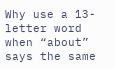Why use a 13-letter word when “about” says the same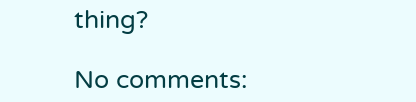thing?

No comments: